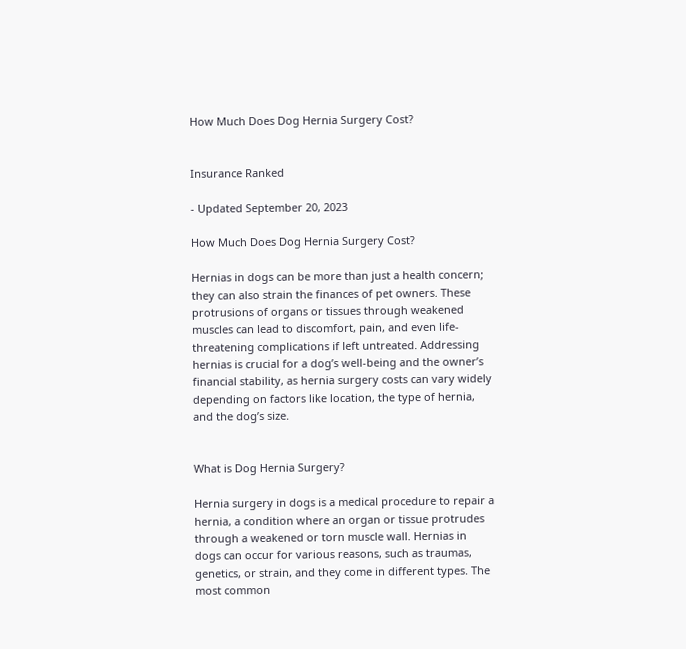How Much Does Dog Hernia Surgery Cost?


Insurance Ranked

- Updated September 20, 2023

How Much Does Dog Hernia Surgery Cost?

Hernias in dogs can be more than just a health concern; they can also strain the finances of pet owners. These protrusions of organs or tissues through weakened muscles can lead to discomfort, pain, and even life-threatening complications if left untreated. Addressing hernias is crucial for a dog’s well-being and the owner’s financial stability, as hernia surgery costs can vary widely depending on factors like location, the type of hernia, and the dog’s size.


What is Dog Hernia Surgery?

Hernia surgery in dogs is a medical procedure to repair a hernia, a condition where an organ or tissue protrudes through a weakened or torn muscle wall. Hernias in dogs can occur for various reasons, such as traumas, genetics, or strain, and they come in different types. The most common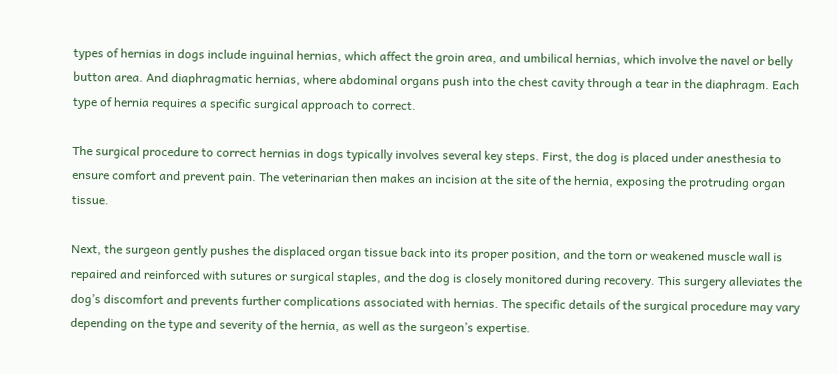types of hernias in dogs include inguinal hernias, which affect the groin area, and umbilical hernias, which involve the navel or belly button area. And diaphragmatic hernias, where abdominal organs push into the chest cavity through a tear in the diaphragm. Each type of hernia requires a specific surgical approach to correct.

The surgical procedure to correct hernias in dogs typically involves several key steps. First, the dog is placed under anesthesia to ensure comfort and prevent pain. The veterinarian then makes an incision at the site of the hernia, exposing the protruding organ tissue.

Next, the surgeon gently pushes the displaced organ tissue back into its proper position, and the torn or weakened muscle wall is repaired and reinforced with sutures or surgical staples, and the dog is closely monitored during recovery. This surgery alleviates the dog’s discomfort and prevents further complications associated with hernias. The specific details of the surgical procedure may vary depending on the type and severity of the hernia, as well as the surgeon’s expertise.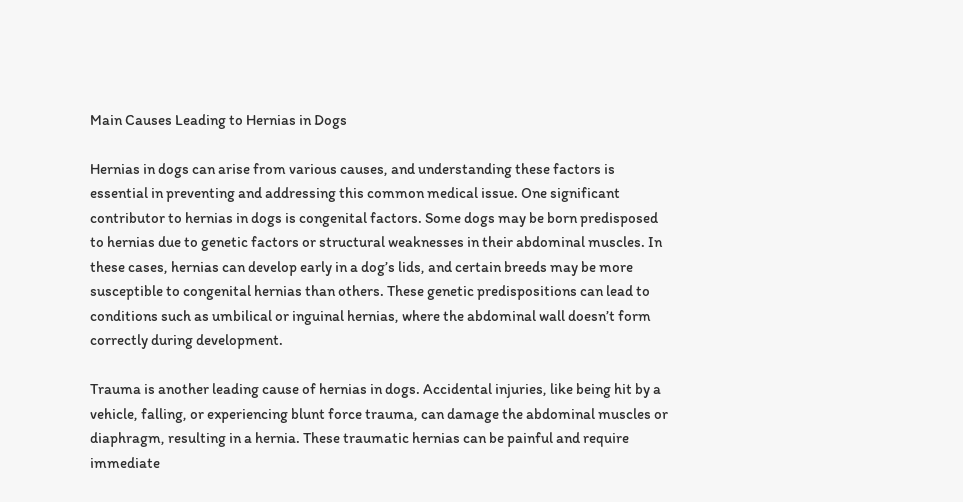Main Causes Leading to Hernias in Dogs

Hernias in dogs can arise from various causes, and understanding these factors is essential in preventing and addressing this common medical issue. One significant contributor to hernias in dogs is congenital factors. Some dogs may be born predisposed to hernias due to genetic factors or structural weaknesses in their abdominal muscles. In these cases, hernias can develop early in a dog’s lids, and certain breeds may be more susceptible to congenital hernias than others. These genetic predispositions can lead to conditions such as umbilical or inguinal hernias, where the abdominal wall doesn’t form correctly during development.

Trauma is another leading cause of hernias in dogs. Accidental injuries, like being hit by a vehicle, falling, or experiencing blunt force trauma, can damage the abdominal muscles or diaphragm, resulting in a hernia. These traumatic hernias can be painful and require immediate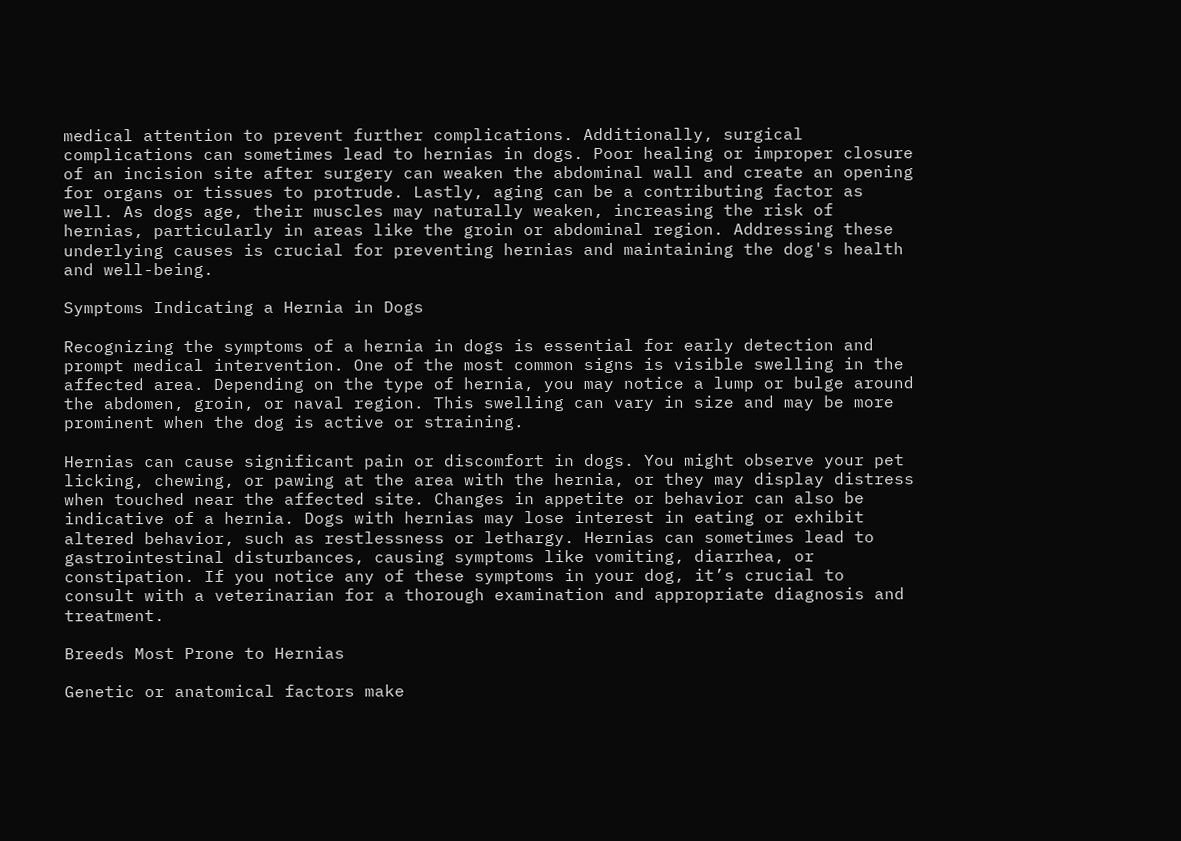medical attention to prevent further complications. Additionally, surgical complications can sometimes lead to hernias in dogs. Poor healing or improper closure of an incision site after surgery can weaken the abdominal wall and create an opening for organs or tissues to protrude. Lastly, aging can be a contributing factor as well. As dogs age, their muscles may naturally weaken, increasing the risk of hernias, particularly in areas like the groin or abdominal region. Addressing these underlying causes is crucial for preventing hernias and maintaining the dog's health and well-being.

Symptoms Indicating a Hernia in Dogs

Recognizing the symptoms of a hernia in dogs is essential for early detection and prompt medical intervention. One of the most common signs is visible swelling in the affected area. Depending on the type of hernia, you may notice a lump or bulge around the abdomen, groin, or naval region. This swelling can vary in size and may be more prominent when the dog is active or straining.

Hernias can cause significant pain or discomfort in dogs. You might observe your pet licking, chewing, or pawing at the area with the hernia, or they may display distress when touched near the affected site. Changes in appetite or behavior can also be indicative of a hernia. Dogs with hernias may lose interest in eating or exhibit altered behavior, such as restlessness or lethargy. Hernias can sometimes lead to gastrointestinal disturbances, causing symptoms like vomiting, diarrhea, or constipation. If you notice any of these symptoms in your dog, it’s crucial to consult with a veterinarian for a thorough examination and appropriate diagnosis and treatment.

Breeds Most Prone to Hernias

Genetic or anatomical factors make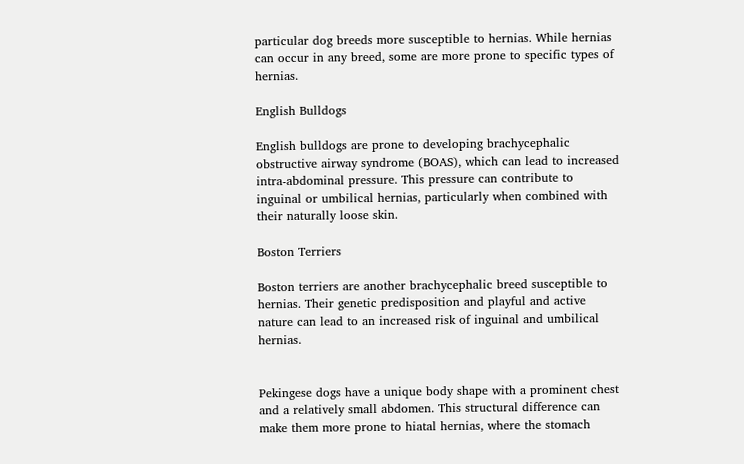particular dog breeds more susceptible to hernias. While hernias can occur in any breed, some are more prone to specific types of hernias.

English Bulldogs

English bulldogs are prone to developing brachycephalic obstructive airway syndrome (BOAS), which can lead to increased intra-abdominal pressure. This pressure can contribute to inguinal or umbilical hernias, particularly when combined with their naturally loose skin.

Boston Terriers

Boston terriers are another brachycephalic breed susceptible to hernias. Their genetic predisposition and playful and active nature can lead to an increased risk of inguinal and umbilical hernias.


Pekingese dogs have a unique body shape with a prominent chest and a relatively small abdomen. This structural difference can make them more prone to hiatal hernias, where the stomach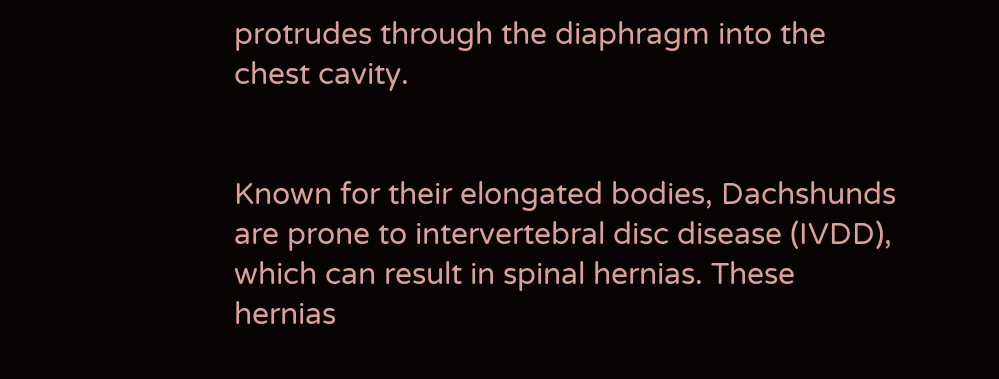protrudes through the diaphragm into the chest cavity.


Known for their elongated bodies, Dachshunds are prone to intervertebral disc disease (IVDD), which can result in spinal hernias. These hernias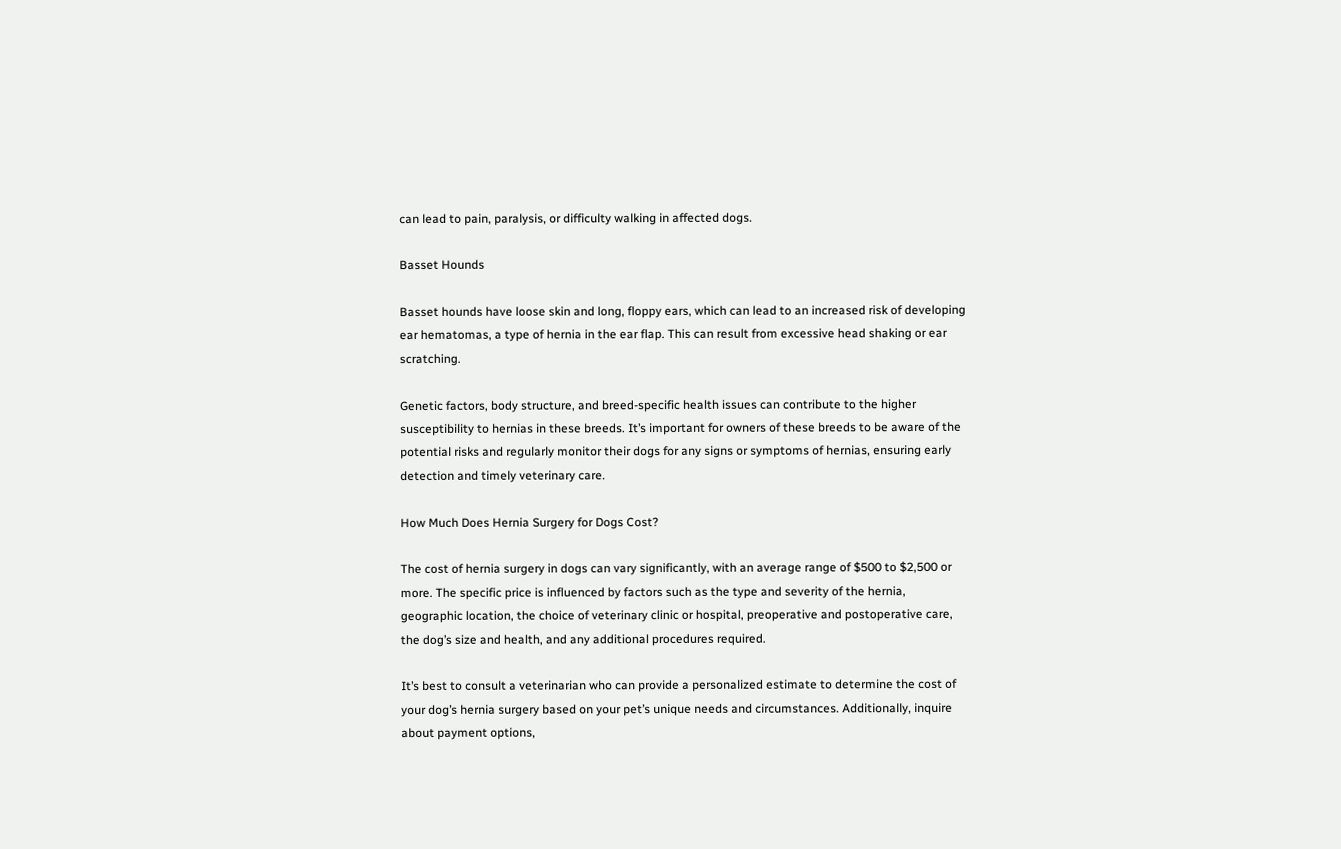can lead to pain, paralysis, or difficulty walking in affected dogs.

Basset Hounds

Basset hounds have loose skin and long, floppy ears, which can lead to an increased risk of developing ear hematomas, a type of hernia in the ear flap. This can result from excessive head shaking or ear scratching.

Genetic factors, body structure, and breed-specific health issues can contribute to the higher susceptibility to hernias in these breeds. It’s important for owners of these breeds to be aware of the potential risks and regularly monitor their dogs for any signs or symptoms of hernias, ensuring early detection and timely veterinary care.

How Much Does Hernia Surgery for Dogs Cost?

The cost of hernia surgery in dogs can vary significantly, with an average range of $500 to $2,500 or more. The specific price is influenced by factors such as the type and severity of the hernia, geographic location, the choice of veterinary clinic or hospital, preoperative and postoperative care, the dog’s size and health, and any additional procedures required.

It’s best to consult a veterinarian who can provide a personalized estimate to determine the cost of your dog’s hernia surgery based on your pet’s unique needs and circumstances. Additionally, inquire about payment options,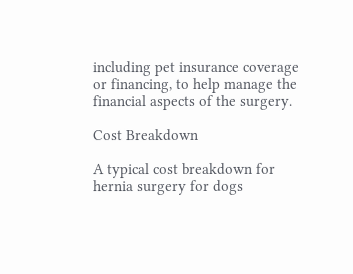including pet insurance coverage or financing, to help manage the financial aspects of the surgery.

Cost Breakdown

A typical cost breakdown for hernia surgery for dogs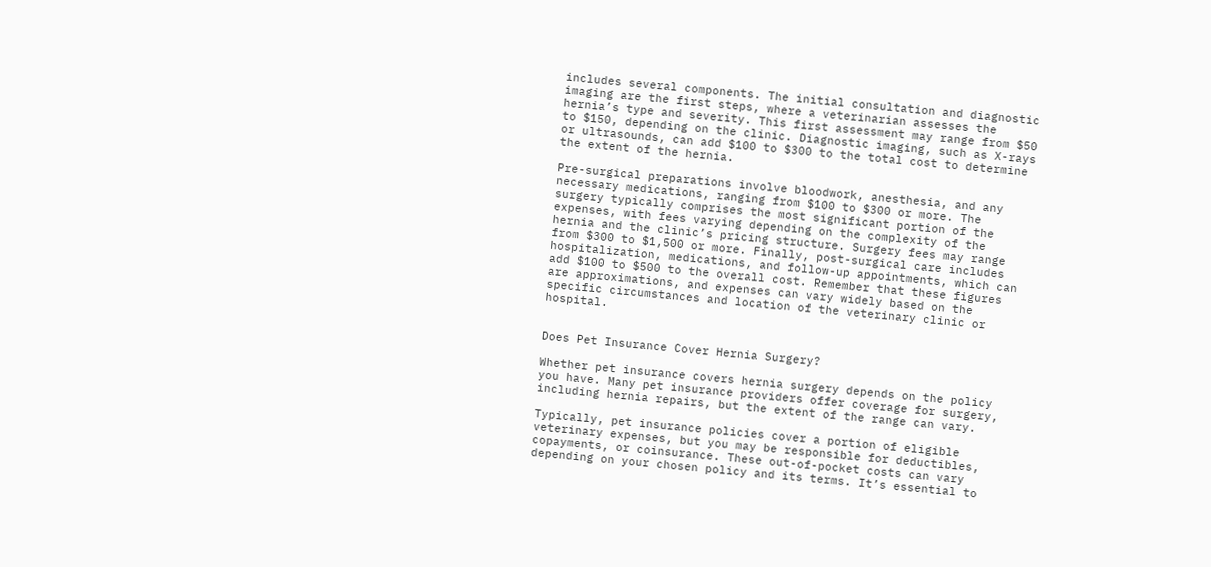includes several components. The initial consultation and diagnostic imaging are the first steps, where a veterinarian assesses the hernia’s type and severity. This first assessment may range from $50 to $150, depending on the clinic. Diagnostic imaging, such as X-rays or ultrasounds, can add $100 to $300 to the total cost to determine the extent of the hernia.

Pre-surgical preparations involve bloodwork, anesthesia, and any necessary medications, ranging from $100 to $300 or more. The surgery typically comprises the most significant portion of the expenses, with fees varying depending on the complexity of the hernia and the clinic’s pricing structure. Surgery fees may range from $300 to $1,500 or more. Finally, post-surgical care includes hospitalization, medications, and follow-up appointments, which can add $100 to $500 to the overall cost. Remember that these figures are approximations, and expenses can vary widely based on the specific circumstances and location of the veterinary clinic or hospital.


Does Pet Insurance Cover Hernia Surgery?

Whether pet insurance covers hernia surgery depends on the policy you have. Many pet insurance providers offer coverage for surgery, including hernia repairs, but the extent of the range can vary.

Typically, pet insurance policies cover a portion of eligible veterinary expenses, but you may be responsible for deductibles, copayments, or coinsurance. These out-of-pocket costs can vary depending on your chosen policy and its terms. It’s essential to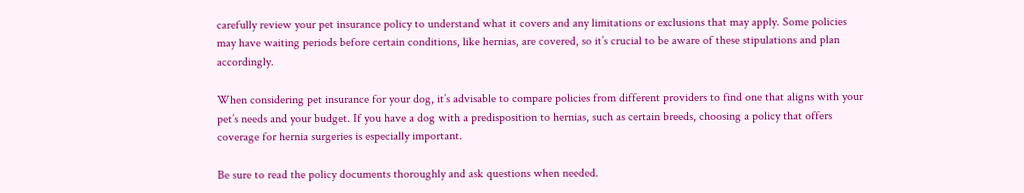carefully review your pet insurance policy to understand what it covers and any limitations or exclusions that may apply. Some policies may have waiting periods before certain conditions, like hernias, are covered, so it’s crucial to be aware of these stipulations and plan accordingly.

When considering pet insurance for your dog, it’s advisable to compare policies from different providers to find one that aligns with your pet’s needs and your budget. If you have a dog with a predisposition to hernias, such as certain breeds, choosing a policy that offers coverage for hernia surgeries is especially important.

Be sure to read the policy documents thoroughly and ask questions when needed.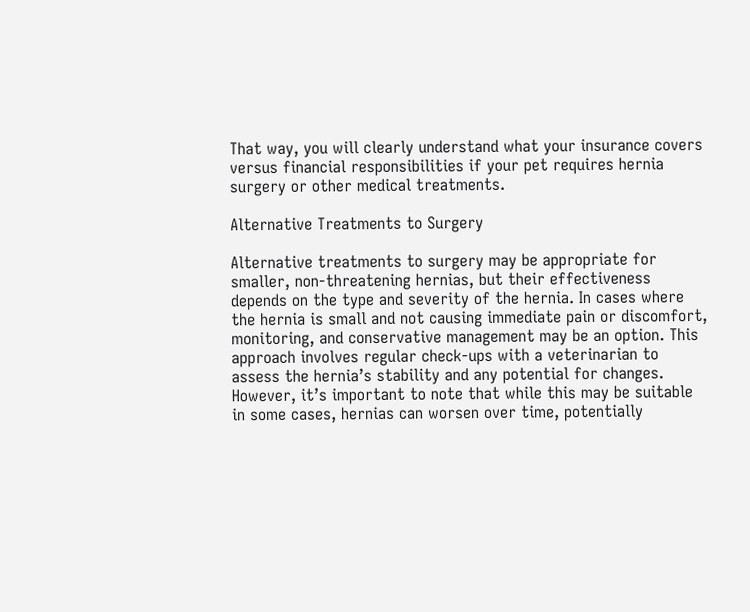That way, you will clearly understand what your insurance covers versus financial responsibilities if your pet requires hernia surgery or other medical treatments.

Alternative Treatments to Surgery

Alternative treatments to surgery may be appropriate for smaller, non-threatening hernias, but their effectiveness depends on the type and severity of the hernia. In cases where the hernia is small and not causing immediate pain or discomfort, monitoring, and conservative management may be an option. This approach involves regular check-ups with a veterinarian to assess the hernia’s stability and any potential for changes. However, it’s important to note that while this may be suitable in some cases, hernias can worsen over time, potentially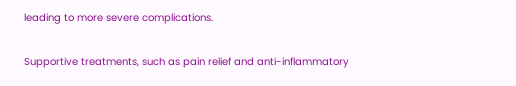leading to more severe complications.

Supportive treatments, such as pain relief and anti-inflammatory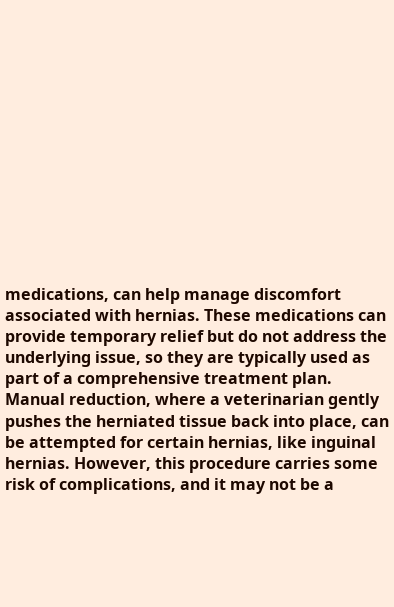medications, can help manage discomfort associated with hernias. These medications can provide temporary relief but do not address the underlying issue, so they are typically used as part of a comprehensive treatment plan. Manual reduction, where a veterinarian gently pushes the herniated tissue back into place, can be attempted for certain hernias, like inguinal hernias. However, this procedure carries some risk of complications, and it may not be a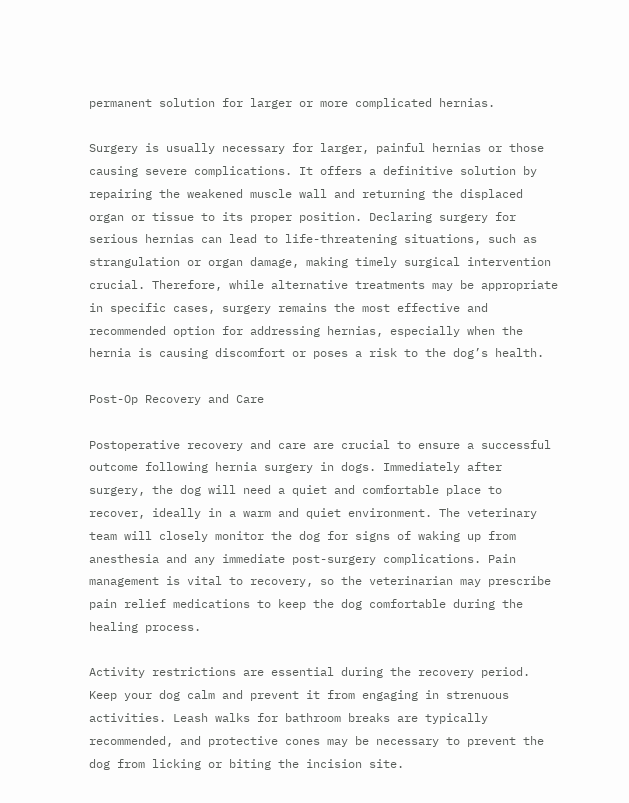permanent solution for larger or more complicated hernias.

Surgery is usually necessary for larger, painful hernias or those causing severe complications. It offers a definitive solution by repairing the weakened muscle wall and returning the displaced organ or tissue to its proper position. Declaring surgery for serious hernias can lead to life-threatening situations, such as strangulation or organ damage, making timely surgical intervention crucial. Therefore, while alternative treatments may be appropriate in specific cases, surgery remains the most effective and recommended option for addressing hernias, especially when the hernia is causing discomfort or poses a risk to the dog’s health.

Post-Op Recovery and Care

Postoperative recovery and care are crucial to ensure a successful outcome following hernia surgery in dogs. Immediately after surgery, the dog will need a quiet and comfortable place to recover, ideally in a warm and quiet environment. The veterinary team will closely monitor the dog for signs of waking up from anesthesia and any immediate post-surgery complications. Pain management is vital to recovery, so the veterinarian may prescribe pain relief medications to keep the dog comfortable during the healing process.

Activity restrictions are essential during the recovery period. Keep your dog calm and prevent it from engaging in strenuous activities. Leash walks for bathroom breaks are typically recommended, and protective cones may be necessary to prevent the dog from licking or biting the incision site.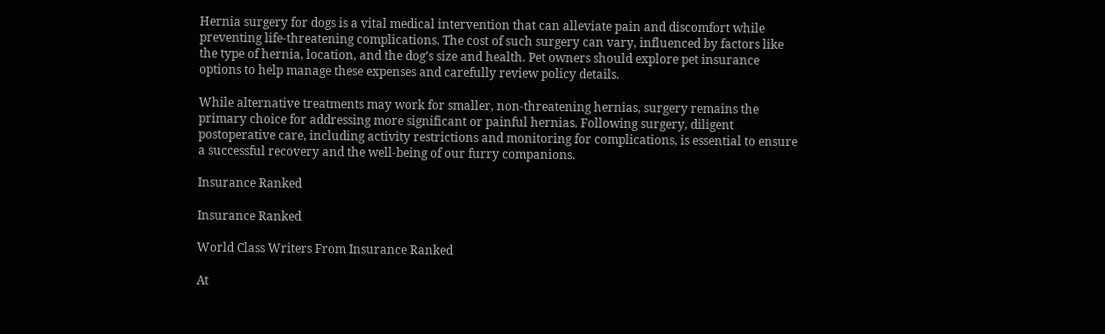Hernia surgery for dogs is a vital medical intervention that can alleviate pain and discomfort while preventing life-threatening complications. The cost of such surgery can vary, influenced by factors like the type of hernia, location, and the dog’s size and health. Pet owners should explore pet insurance options to help manage these expenses and carefully review policy details.

While alternative treatments may work for smaller, non-threatening hernias, surgery remains the primary choice for addressing more significant or painful hernias. Following surgery, diligent postoperative care, including activity restrictions and monitoring for complications, is essential to ensure a successful recovery and the well-being of our furry companions.

Insurance Ranked

Insurance Ranked

World Class Writers From Insurance Ranked

At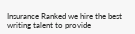Insurance Ranked we hire the best writing talent to provide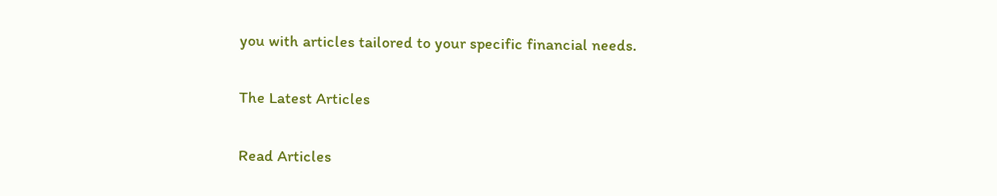you with articles tailored to your specific financial needs.

The Latest Articles

Read Articles